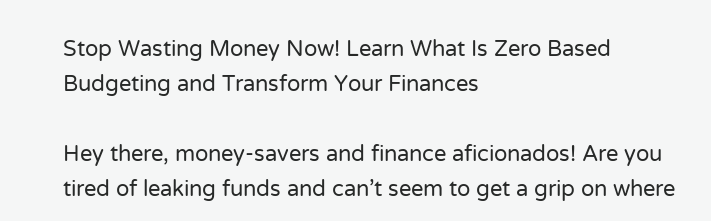Stop Wasting Money Now! Learn What Is Zero Based Budgeting and Transform Your Finances

Hey there, money-savers and finance aficionados! Are you tired of leaking funds and can’t seem to get a grip on where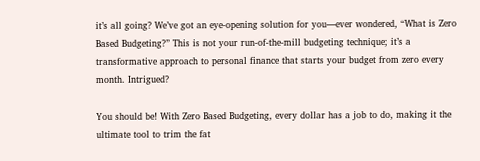it’s all going? We’ve got an eye-opening solution for you—ever wondered, “What is Zero Based Budgeting?” This is not your run-of-the-mill budgeting technique; it’s a transformative approach to personal finance that starts your budget from zero every month. Intrigued?

You should be! With Zero Based Budgeting, every dollar has a job to do, making it the ultimate tool to trim the fat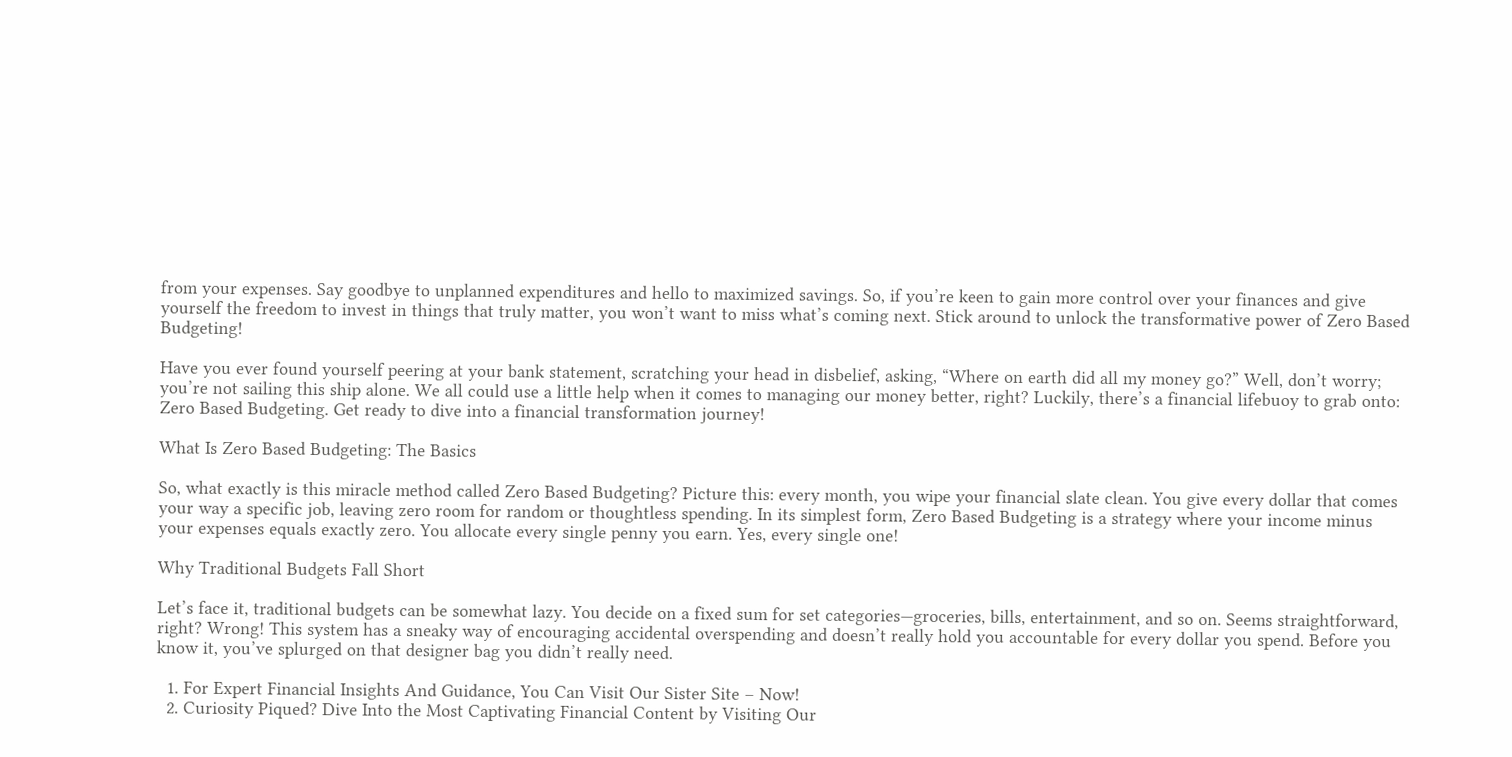from your expenses. Say goodbye to unplanned expenditures and hello to maximized savings. So, if you’re keen to gain more control over your finances and give yourself the freedom to invest in things that truly matter, you won’t want to miss what’s coming next. Stick around to unlock the transformative power of Zero Based Budgeting!

Have you ever found yourself peering at your bank statement, scratching your head in disbelief, asking, “Where on earth did all my money go?” Well, don’t worry; you’re not sailing this ship alone. We all could use a little help when it comes to managing our money better, right? Luckily, there’s a financial lifebuoy to grab onto: Zero Based Budgeting. Get ready to dive into a financial transformation journey!

What Is Zero Based Budgeting: The Basics

So, what exactly is this miracle method called Zero Based Budgeting? Picture this: every month, you wipe your financial slate clean. You give every dollar that comes your way a specific job, leaving zero room for random or thoughtless spending. In its simplest form, Zero Based Budgeting is a strategy where your income minus your expenses equals exactly zero. You allocate every single penny you earn. Yes, every single one!

Why Traditional Budgets Fall Short

Let’s face it, traditional budgets can be somewhat lazy. You decide on a fixed sum for set categories—groceries, bills, entertainment, and so on. Seems straightforward, right? Wrong! This system has a sneaky way of encouraging accidental overspending and doesn’t really hold you accountable for every dollar you spend. Before you know it, you’ve splurged on that designer bag you didn’t really need.

  1. For Expert Financial Insights And Guidance, You Can Visit Our Sister Site – Now!
  2. Curiosity Piqued? Dive Into the Most Captivating Financial Content by Visiting Our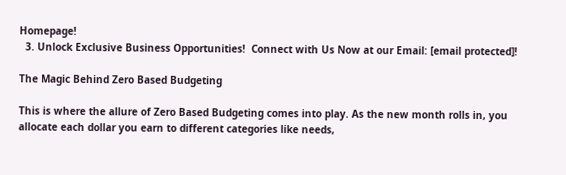Homepage!
  3. Unlock Exclusive Business Opportunities!  Connect with Us Now at our Email: [email protected]!

The Magic Behind Zero Based Budgeting

This is where the allure of Zero Based Budgeting comes into play. As the new month rolls in, you allocate each dollar you earn to different categories like needs,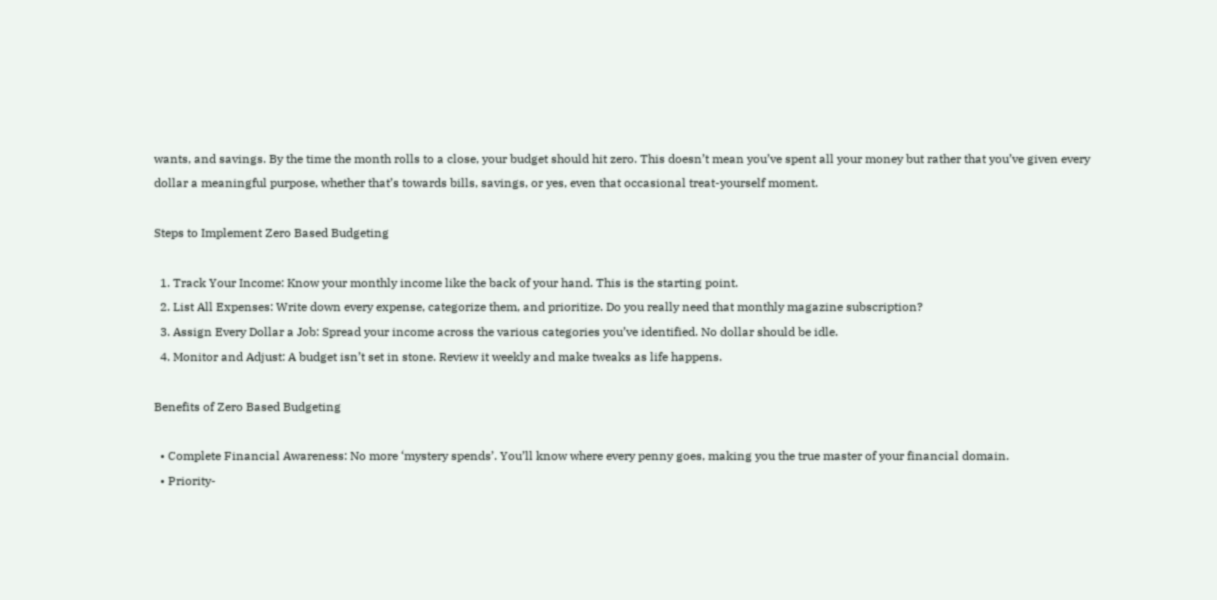wants, and savings. By the time the month rolls to a close, your budget should hit zero. This doesn’t mean you’ve spent all your money but rather that you’ve given every dollar a meaningful purpose, whether that’s towards bills, savings, or yes, even that occasional treat-yourself moment.

Steps to Implement Zero Based Budgeting

  1. Track Your Income: Know your monthly income like the back of your hand. This is the starting point.
  2. List All Expenses: Write down every expense, categorize them, and prioritize. Do you really need that monthly magazine subscription?
  3. Assign Every Dollar a Job: Spread your income across the various categories you’ve identified. No dollar should be idle.
  4. Monitor and Adjust: A budget isn’t set in stone. Review it weekly and make tweaks as life happens.

Benefits of Zero Based Budgeting

  • Complete Financial Awareness: No more ‘mystery spends’. You’ll know where every penny goes, making you the true master of your financial domain.
  • Priority-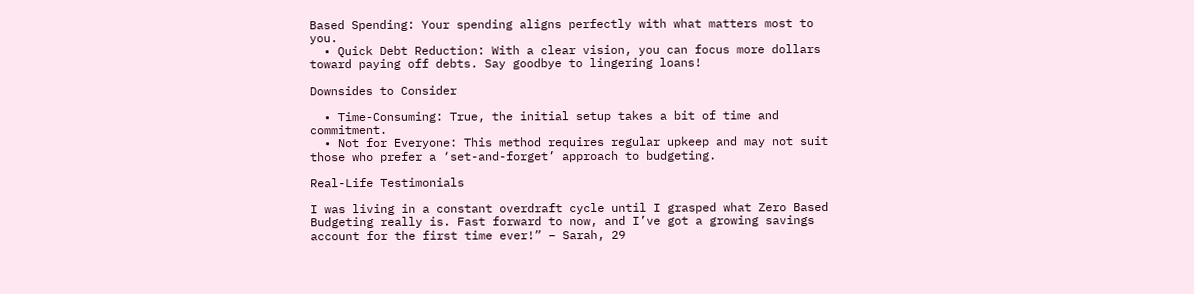Based Spending: Your spending aligns perfectly with what matters most to you.
  • Quick Debt Reduction: With a clear vision, you can focus more dollars toward paying off debts. Say goodbye to lingering loans!

Downsides to Consider

  • Time-Consuming: True, the initial setup takes a bit of time and commitment.
  • Not for Everyone: This method requires regular upkeep and may not suit those who prefer a ‘set-and-forget’ approach to budgeting.

Real-Life Testimonials

I was living in a constant overdraft cycle until I grasped what Zero Based Budgeting really is. Fast forward to now, and I’ve got a growing savings account for the first time ever!” – Sarah, 29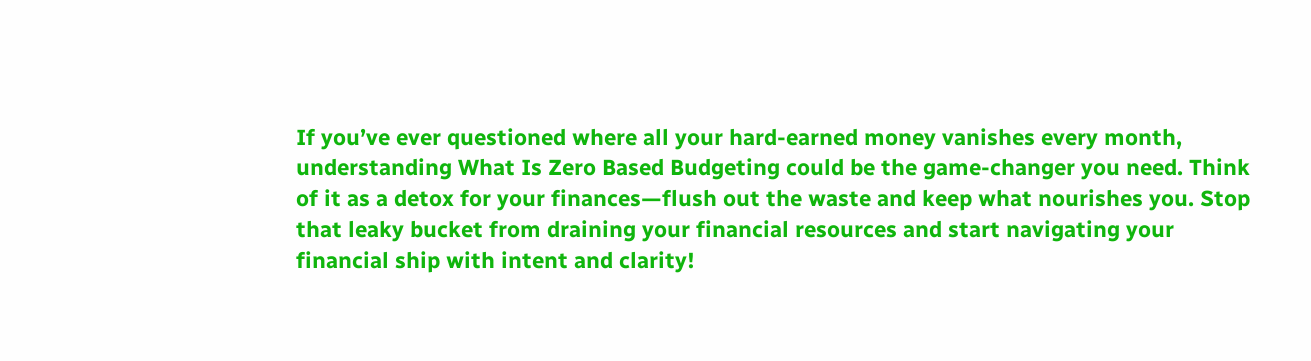If you’ve ever questioned where all your hard-earned money vanishes every month, understanding What Is Zero Based Budgeting could be the game-changer you need. Think of it as a detox for your finances—flush out the waste and keep what nourishes you. Stop that leaky bucket from draining your financial resources and start navigating your financial ship with intent and clarity!